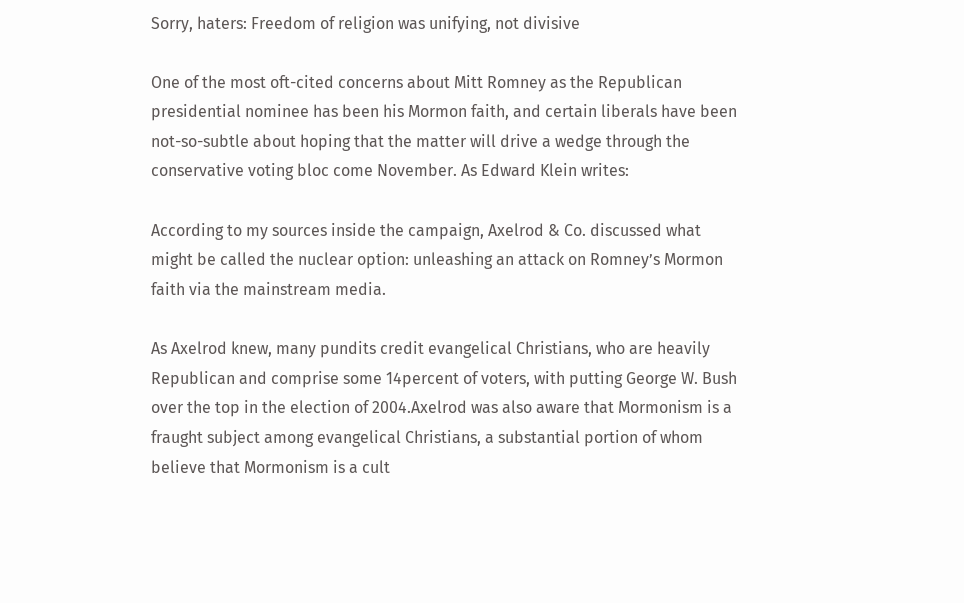Sorry, haters: Freedom of religion was unifying, not divisive

One of the most oft-cited concerns about Mitt Romney as the Republican presidential nominee has been his Mormon faith, and certain liberals have been not-so-subtle about hoping that the matter will drive a wedge through the conservative voting bloc come November. As Edward Klein writes:

According to my sources inside the campaign, Axelrod & Co. discussed what might be called the nuclear option: unleashing an attack on Romney’s Mormon faith via the mainstream media.

As Axelrod knew, many pundits credit evangelical Christians, who are heavily Republican and comprise some 14percent of voters, with putting George W. Bush over the top in the election of 2004.Axelrod was also aware that Mormonism is a fraught subject among evangelical Christians, a substantial portion of whom believe that Mormonism is a cult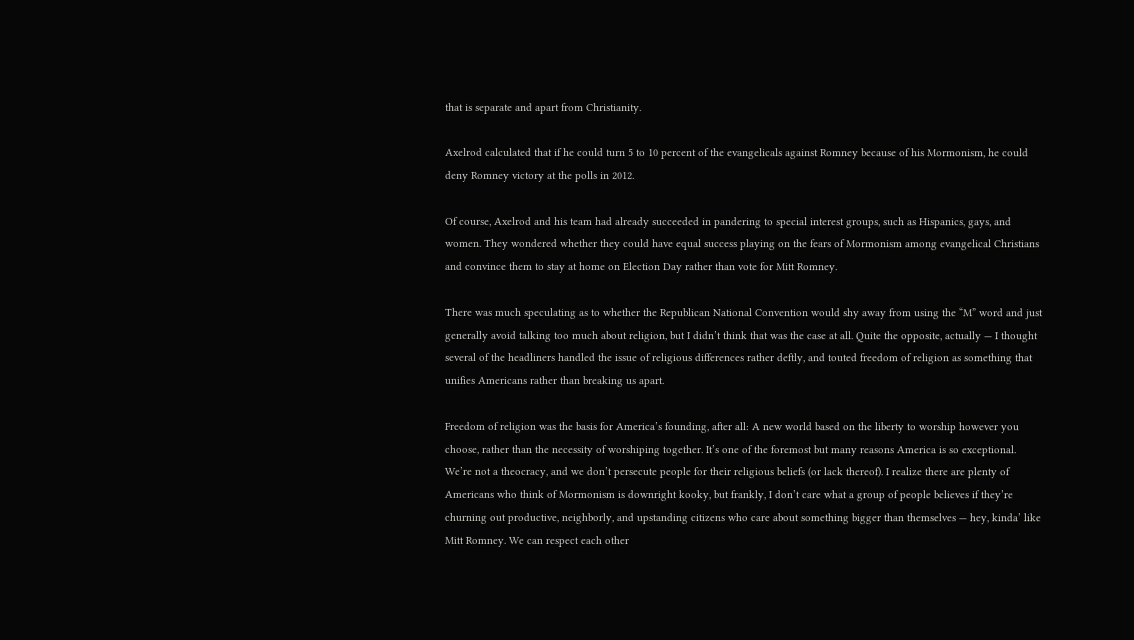that is separate and apart from Christianity.

Axelrod calculated that if he could turn 5 to 10 percent of the evangelicals against Romney because of his Mormonism, he could deny Romney victory at the polls in 2012.

Of course, Axelrod and his team had already succeeded in pandering to special interest groups, such as Hispanics, gays, and women. They wondered whether they could have equal success playing on the fears of Mormonism among evangelical Christians and convince them to stay at home on Election Day rather than vote for Mitt Romney.

There was much speculating as to whether the Republican National Convention would shy away from using the “M” word and just generally avoid talking too much about religion, but I didn’t think that was the case at all. Quite the opposite, actually — I thought several of the headliners handled the issue of religious differences rather deftly, and touted freedom of religion as something that unifies Americans rather than breaking us apart.

Freedom of religion was the basis for America’s founding, after all: A new world based on the liberty to worship however you choose, rather than the necessity of worshiping together. It’s one of the foremost but many reasons America is so exceptional. We’re not a theocracy, and we don’t persecute people for their religious beliefs (or lack thereof). I realize there are plenty of Americans who think of Mormonism is downright kooky, but frankly, I don’t care what a group of people believes if they’re churning out productive, neighborly, and upstanding citizens who care about something bigger than themselves — hey, kinda’ like Mitt Romney. We can respect each other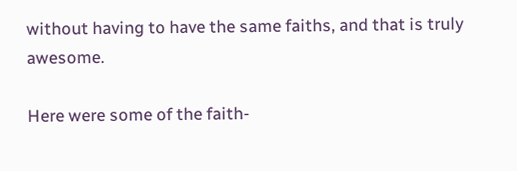without having to have the same faiths, and that is truly awesome.

Here were some of the faith-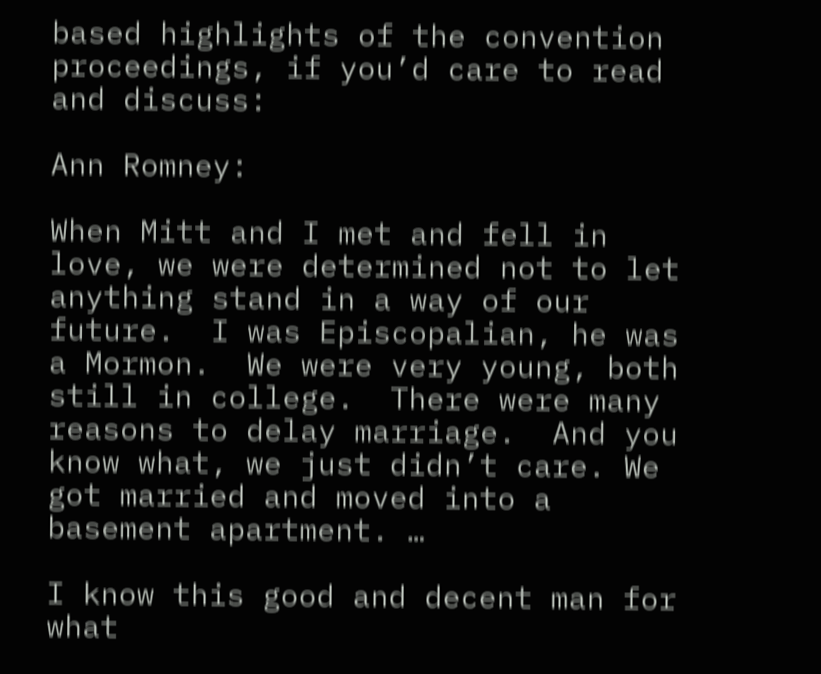based highlights of the convention proceedings, if you’d care to read and discuss:

Ann Romney:

When Mitt and I met and fell in love, we were determined not to let anything stand in a way of our future.  I was Episcopalian, he was a Mormon.  We were very young, both still in college.  There were many reasons to delay marriage.  And you know what, we just didn’t care. We got married and moved into a basement apartment. …

I know this good and decent man for what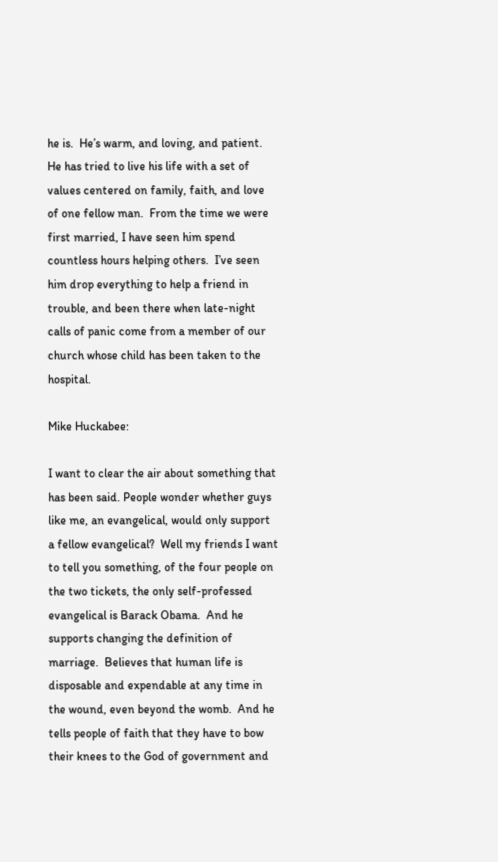he is.  He’s warm, and loving, and patient.  He has tried to live his life with a set of values centered on family, faith, and love of one fellow man.  From the time we were first married, I have seen him spend countless hours helping others.  I’ve seen him drop everything to help a friend in trouble, and been there when late-night calls of panic come from a member of our church whose child has been taken to the hospital.

Mike Huckabee:

I want to clear the air about something that has been said. People wonder whether guys like me, an evangelical, would only support a fellow evangelical?  Well my friends I want to tell you something, of the four people on the two tickets, the only self-professed evangelical is Barack Obama.  And he supports changing the definition of marriage.  Believes that human life is disposable and expendable at any time in the wound, even beyond the womb.  And he tells people of faith that they have to bow their knees to the God of government and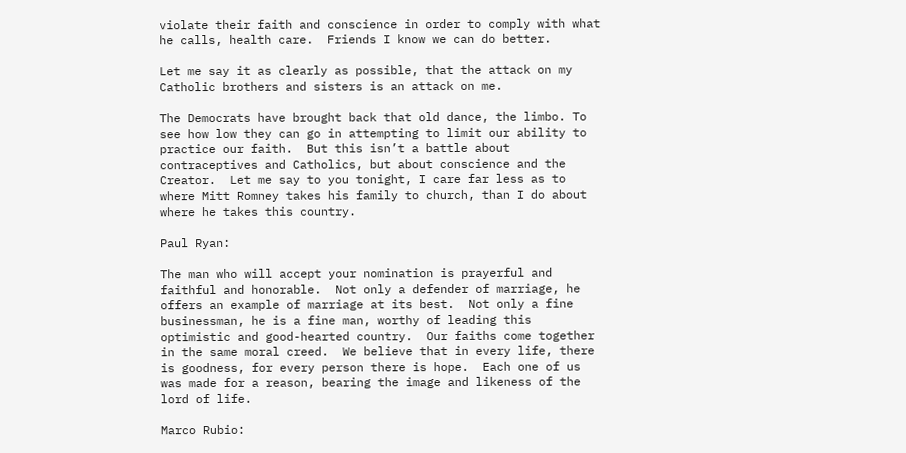violate their faith and conscience in order to comply with what he calls, health care.  Friends I know we can do better.

Let me say it as clearly as possible, that the attack on my Catholic brothers and sisters is an attack on me.

The Democrats have brought back that old dance, the limbo. To see how low they can go in attempting to limit our ability to practice our faith.  But this isn’t a battle about contraceptives and Catholics, but about conscience and the Creator.  Let me say to you tonight, I care far less as to where Mitt Romney takes his family to church, than I do about where he takes this country.

Paul Ryan:

The man who will accept your nomination is prayerful and faithful and honorable.  Not only a defender of marriage, he offers an example of marriage at its best.  Not only a fine businessman, he is a fine man, worthy of leading this optimistic and good-hearted country.  Our faiths come together in the same moral creed.  We believe that in every life, there is goodness, for every person there is hope.  Each one of us was made for a reason, bearing the image and likeness of the lord of life.

Marco Rubio: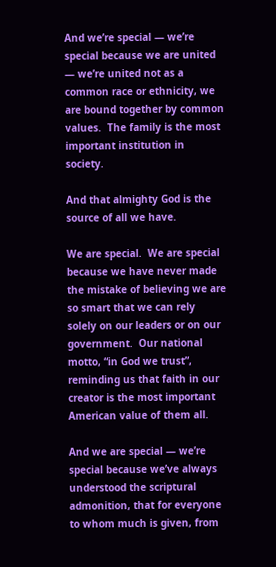And we’re special — we’re special because we are united — we’re united not as a common race or ethnicity, we are bound together by common values.  The family is the most important institution in society.

And that almighty God is the source of all we have.

We are special.  We are special because we have never made the mistake of believing we are so smart that we can rely solely on our leaders or on our government.  Our national motto, “in God we trust”, reminding us that faith in our creator is the most important American value of them all.

And we are special — we’re special because we’ve always understood the scriptural admonition, that for everyone to whom much is given, from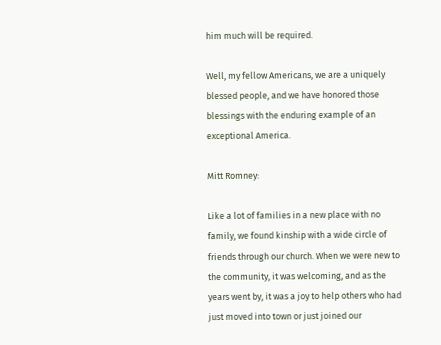him much will be required.

Well, my fellow Americans, we are a uniquely blessed people, and we have honored those blessings with the enduring example of an exceptional America.

Mitt Romney:

Like a lot of families in a new place with no family, we found kinship with a wide circle of friends through our church. When we were new to the community, it was welcoming, and as the years went by, it was a joy to help others who had just moved into town or just joined our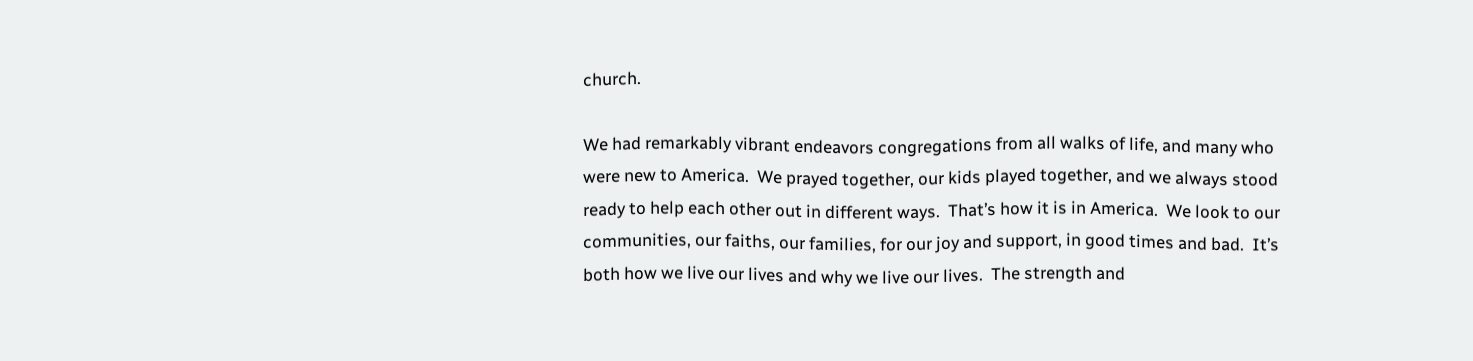church.

We had remarkably vibrant endeavors congregations from all walks of life, and many who were new to America.  We prayed together, our kids played together, and we always stood ready to help each other out in different ways.  That’s how it is in America.  We look to our communities, our faiths, our families, for our joy and support, in good times and bad.  It’s both how we live our lives and why we live our lives.  The strength and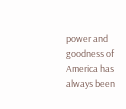power and goodness of America has always been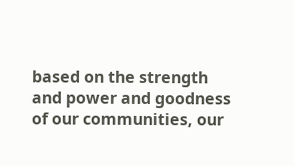based on the strength and power and goodness of our communities, our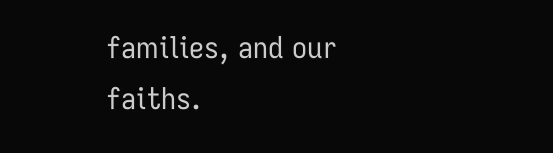families, and our faiths.